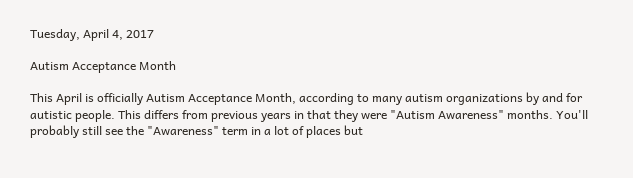Tuesday, April 4, 2017

Autism Acceptance Month

This April is officially Autism Acceptance Month, according to many autism organizations by and for autistic people. This differs from previous years in that they were "Autism Awareness" months. You'll probably still see the "Awareness" term in a lot of places but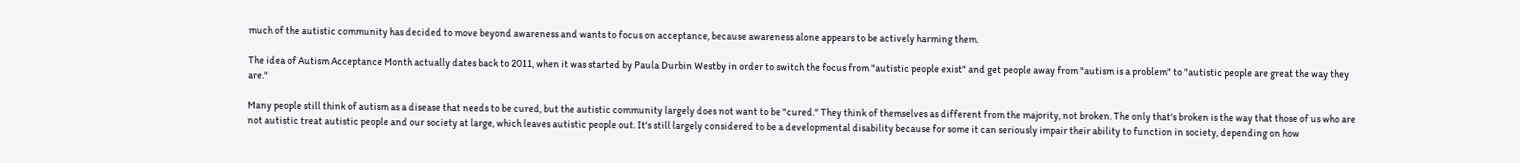much of the autistic community has decided to move beyond awareness and wants to focus on acceptance, because awareness alone appears to be actively harming them.

The idea of Autism Acceptance Month actually dates back to 2011, when it was started by Paula Durbin Westby in order to switch the focus from "autistic people exist" and get people away from "autism is a problem" to "autistic people are great the way they are."

Many people still think of autism as a disease that needs to be cured, but the autistic community largely does not want to be "cured." They think of themselves as different from the majority, not broken. The only that's broken is the way that those of us who are not autistic treat autistic people and our society at large, which leaves autistic people out. It's still largely considered to be a developmental disability because for some it can seriously impair their ability to function in society, depending on how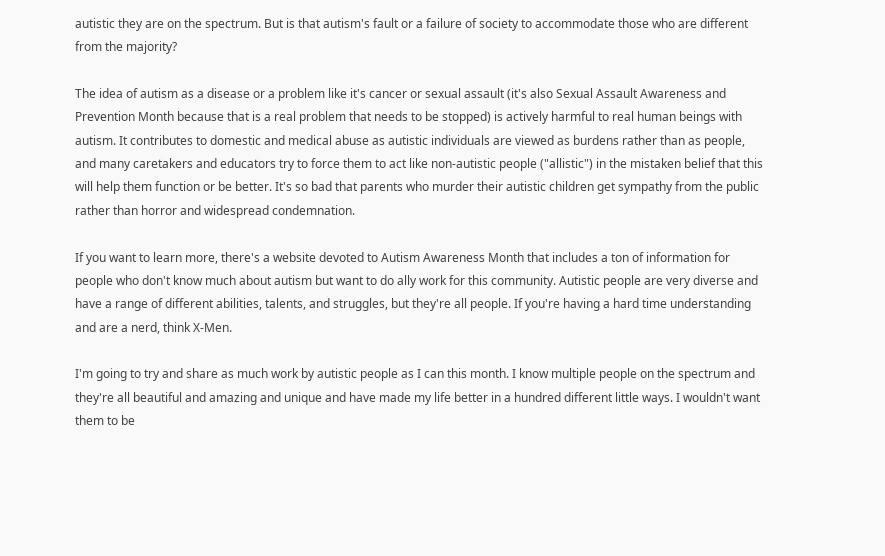autistic they are on the spectrum. But is that autism's fault or a failure of society to accommodate those who are different from the majority?

The idea of autism as a disease or a problem like it's cancer or sexual assault (it's also Sexual Assault Awareness and Prevention Month because that is a real problem that needs to be stopped) is actively harmful to real human beings with autism. It contributes to domestic and medical abuse as autistic individuals are viewed as burdens rather than as people, and many caretakers and educators try to force them to act like non-autistic people ("allistic") in the mistaken belief that this will help them function or be better. It's so bad that parents who murder their autistic children get sympathy from the public rather than horror and widespread condemnation.

If you want to learn more, there's a website devoted to Autism Awareness Month that includes a ton of information for people who don't know much about autism but want to do ally work for this community. Autistic people are very diverse and have a range of different abilities, talents, and struggles, but they're all people. If you're having a hard time understanding and are a nerd, think X-Men.

I'm going to try and share as much work by autistic people as I can this month. I know multiple people on the spectrum and they're all beautiful and amazing and unique and have made my life better in a hundred different little ways. I wouldn't want them to be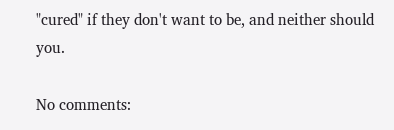"cured" if they don't want to be, and neither should you.

No comments: